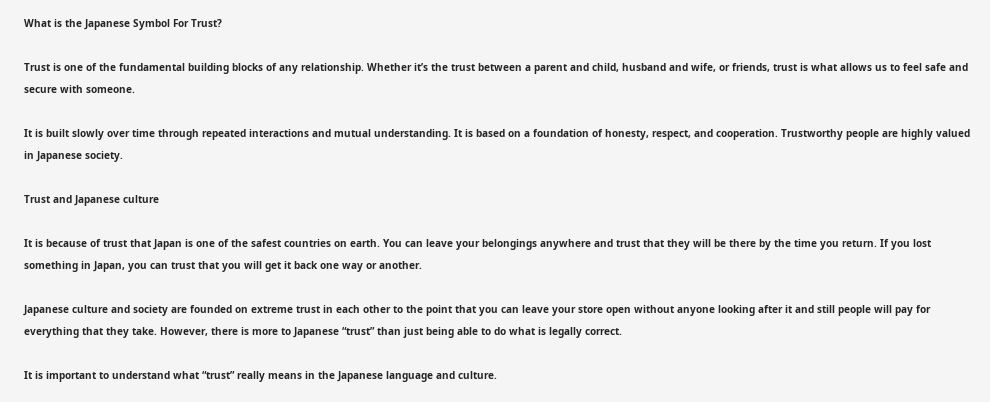What is the Japanese Symbol For Trust?

Trust is one of the fundamental building blocks of any relationship. Whether it’s the trust between a parent and child, husband and wife, or friends, trust is what allows us to feel safe and secure with someone.

It is built slowly over time through repeated interactions and mutual understanding. It is based on a foundation of honesty, respect, and cooperation. Trustworthy people are highly valued in Japanese society.

Trust and Japanese culture

It is because of trust that Japan is one of the safest countries on earth. You can leave your belongings anywhere and trust that they will be there by the time you return. If you lost something in Japan, you can trust that you will get it back one way or another.

Japanese culture and society are founded on extreme trust in each other to the point that you can leave your store open without anyone looking after it and still people will pay for everything that they take. However, there is more to Japanese “trust” than just being able to do what is legally correct.

It is important to understand what “trust” really means in the Japanese language and culture.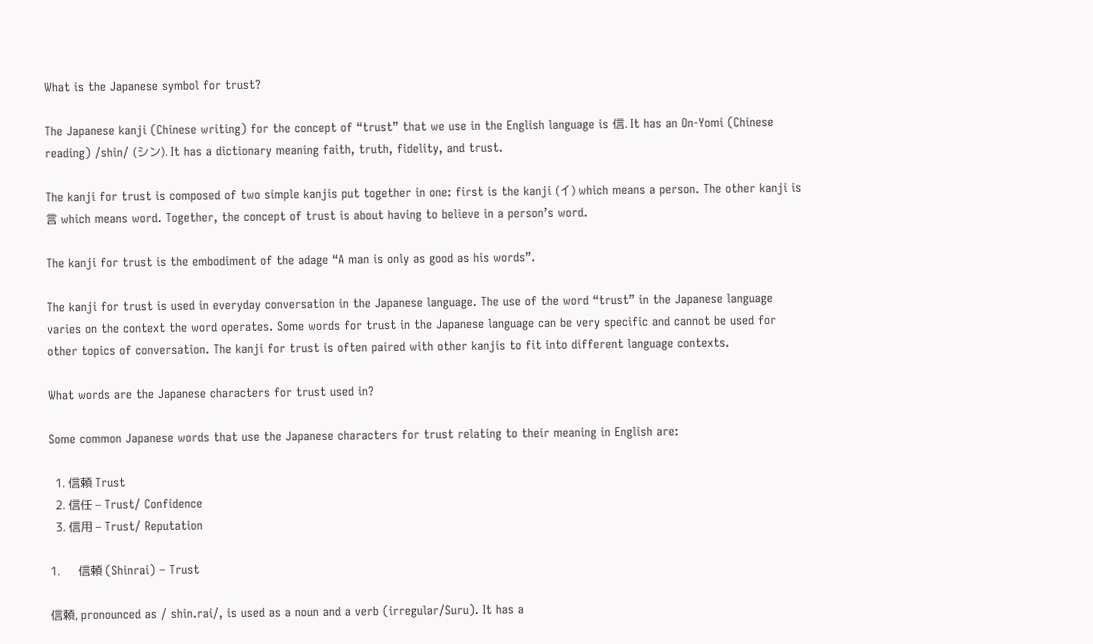What is the Japanese symbol for trust?

The Japanese kanji (Chinese writing) for the concept of “trust” that we use in the English language is 信. It has an On-Yomi (Chinese reading) /shin/ (シン). It has a dictionary meaning faith, truth, fidelity, and trust.

The kanji for trust is composed of two simple kanjis put together in one: first is the kanji (亻) which means a person. The other kanji is 言 which means word. Together, the concept of trust is about having to believe in a person’s word.

The kanji for trust is the embodiment of the adage “A man is only as good as his words”.

The kanji for trust is used in everyday conversation in the Japanese language. The use of the word “trust” in the Japanese language varies on the context the word operates. Some words for trust in the Japanese language can be very specific and cannot be used for other topics of conversation. The kanji for trust is often paired with other kanjis to fit into different language contexts.

What words are the Japanese characters for trust used in?

Some common Japanese words that use the Japanese characters for trust relating to their meaning in English are:

  1. 信頼 Trust
  2. 信任 – Trust/ Confidence
  3. 信用 – Trust/ Reputation

1.      信頼 (Shinrai) – Trust

信頼, pronounced as / shin.rai/, is used as a noun and a verb (irregular/Suru). It has a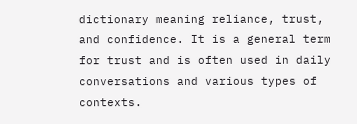dictionary meaning reliance, trust, and confidence. It is a general term for trust and is often used in daily conversations and various types of contexts.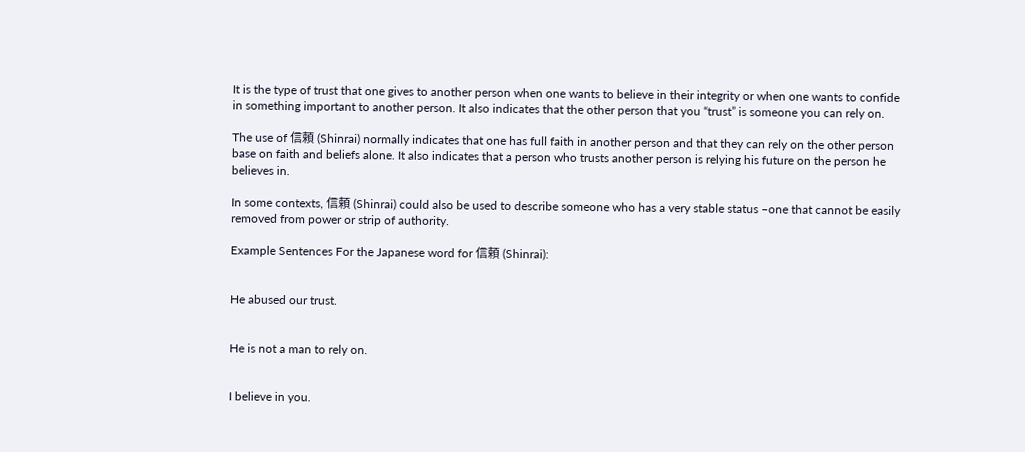It is the type of trust that one gives to another person when one wants to believe in their integrity or when one wants to confide in something important to another person. It also indicates that the other person that you “trust” is someone you can rely on.

The use of 信頼 (Shinrai) normally indicates that one has full faith in another person and that they can rely on the other person base on faith and beliefs alone. It also indicates that a person who trusts another person is relying his future on the person he believes in.

In some contexts, 信頼 (Shinrai) could also be used to describe someone who has a very stable status –one that cannot be easily removed from power or strip of authority.

Example Sentences For the Japanese word for 信頼 (Shinrai):


He abused our trust.


He is not a man to rely on.


I believe in you.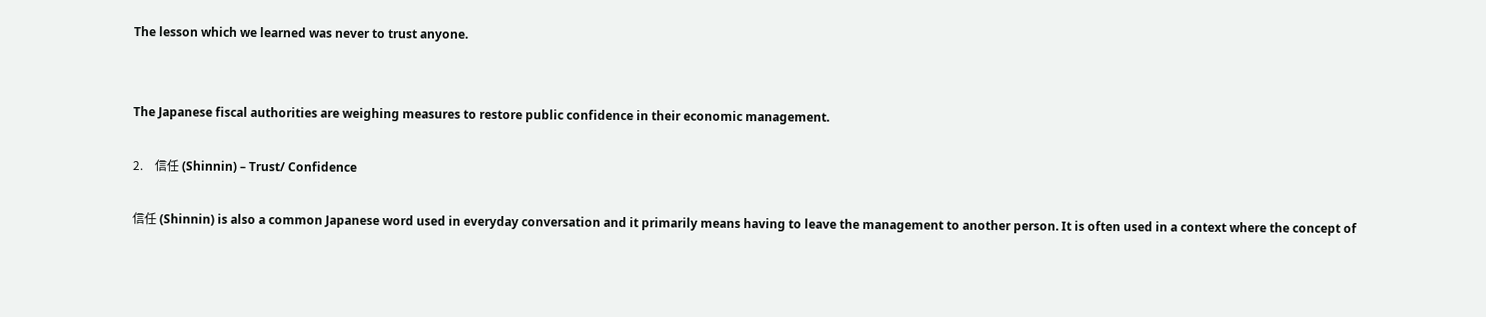The lesson which we learned was never to trust anyone.


The Japanese fiscal authorities are weighing measures to restore public confidence in their economic management.

2.    信任 (Shinnin) – Trust/ Confidence

信任 (Shinnin) is also a common Japanese word used in everyday conversation and it primarily means having to leave the management to another person. It is often used in a context where the concept of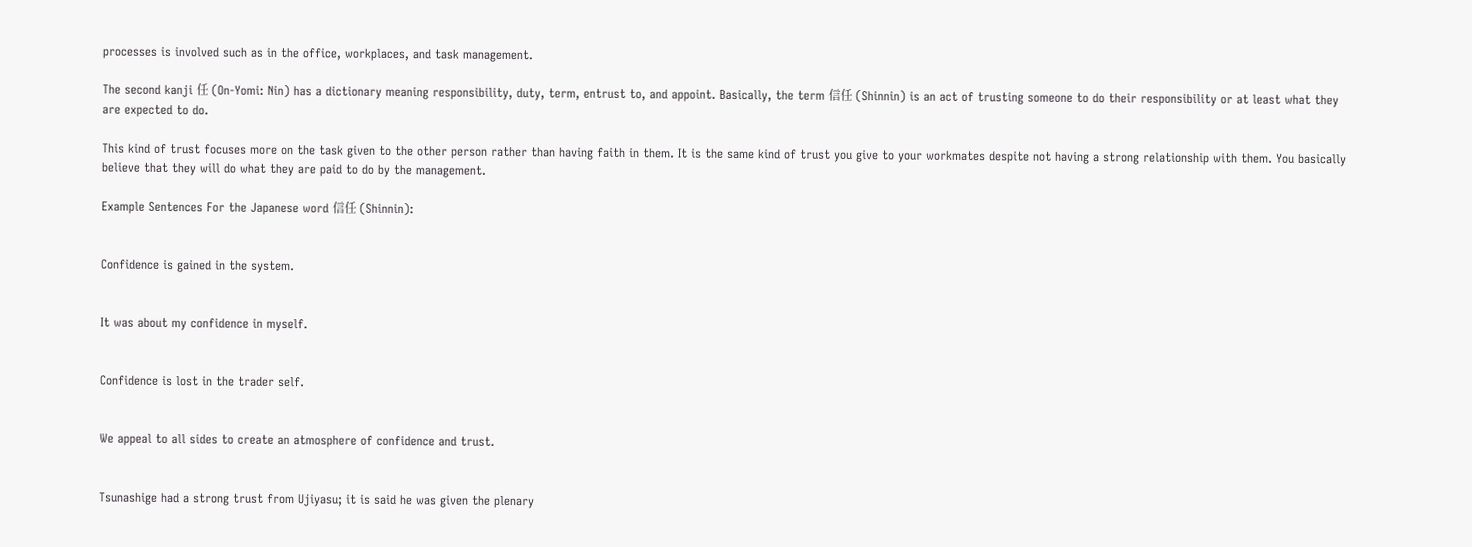processes is involved such as in the office, workplaces, and task management.

The second kanji 任 (On-Yomi: Nin) has a dictionary meaning responsibility, duty, term, entrust to, and appoint. Basically, the term 信任 (Shinnin) is an act of trusting someone to do their responsibility or at least what they are expected to do.

This kind of trust focuses more on the task given to the other person rather than having faith in them. It is the same kind of trust you give to your workmates despite not having a strong relationship with them. You basically believe that they will do what they are paid to do by the management.

Example Sentences For the Japanese word 信任 (Shinnin):


Confidence is gained in the system.


It was about my confidence in myself.


Confidence is lost in the trader self.


We appeal to all sides to create an atmosphere of confidence and trust.


Tsunashige had a strong trust from Ujiyasu; it is said he was given the plenary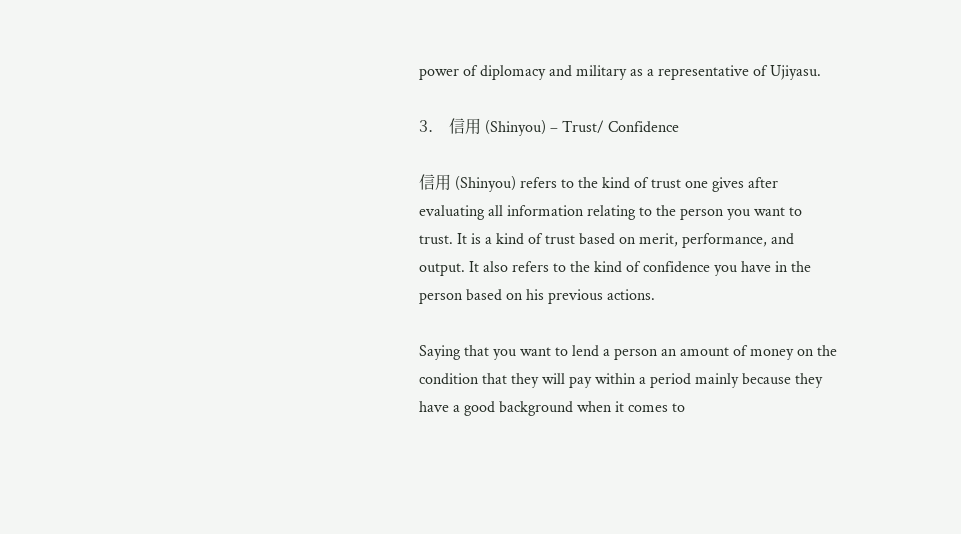power of diplomacy and military as a representative of Ujiyasu.

3.    信用 (Shinyou) – Trust/ Confidence

信用 (Shinyou) refers to the kind of trust one gives after evaluating all information relating to the person you want to trust. It is a kind of trust based on merit, performance, and output. It also refers to the kind of confidence you have in the person based on his previous actions.

Saying that you want to lend a person an amount of money on the condition that they will pay within a period mainly because they have a good background when it comes to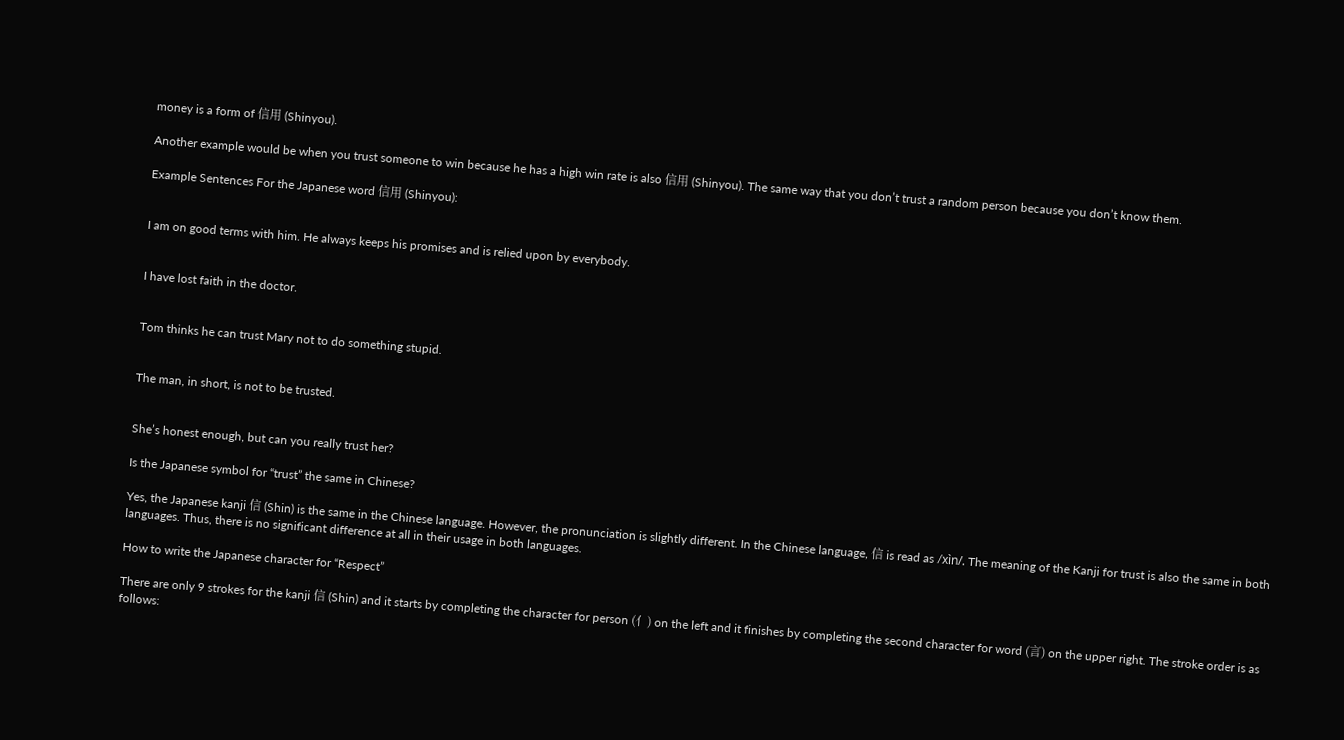money is a form of 信用 (Shinyou).

Another example would be when you trust someone to win because he has a high win rate is also 信用 (Shinyou). The same way that you don’t trust a random person because you don’t know them.

Example Sentences For the Japanese word 信用 (Shinyou):


I am on good terms with him. He always keeps his promises and is relied upon by everybody.


I have lost faith in the doctor.


Tom thinks he can trust Mary not to do something stupid.


The man, in short, is not to be trusted.


She’s honest enough, but can you really trust her?

Is the Japanese symbol for “trust” the same in Chinese?

Yes, the Japanese kanji 信 (Shin) is the same in the Chinese language. However, the pronunciation is slightly different. In the Chinese language, 信 is read as /xìn/. The meaning of the Kanji for trust is also the same in both languages. Thus, there is no significant difference at all in their usage in both languages.

How to write the Japanese character for “Respect”

There are only 9 strokes for the kanji 信 (Shin) and it starts by completing the character for person (亻) on the left and it finishes by completing the second character for word (言) on the upper right. The stroke order is as follows: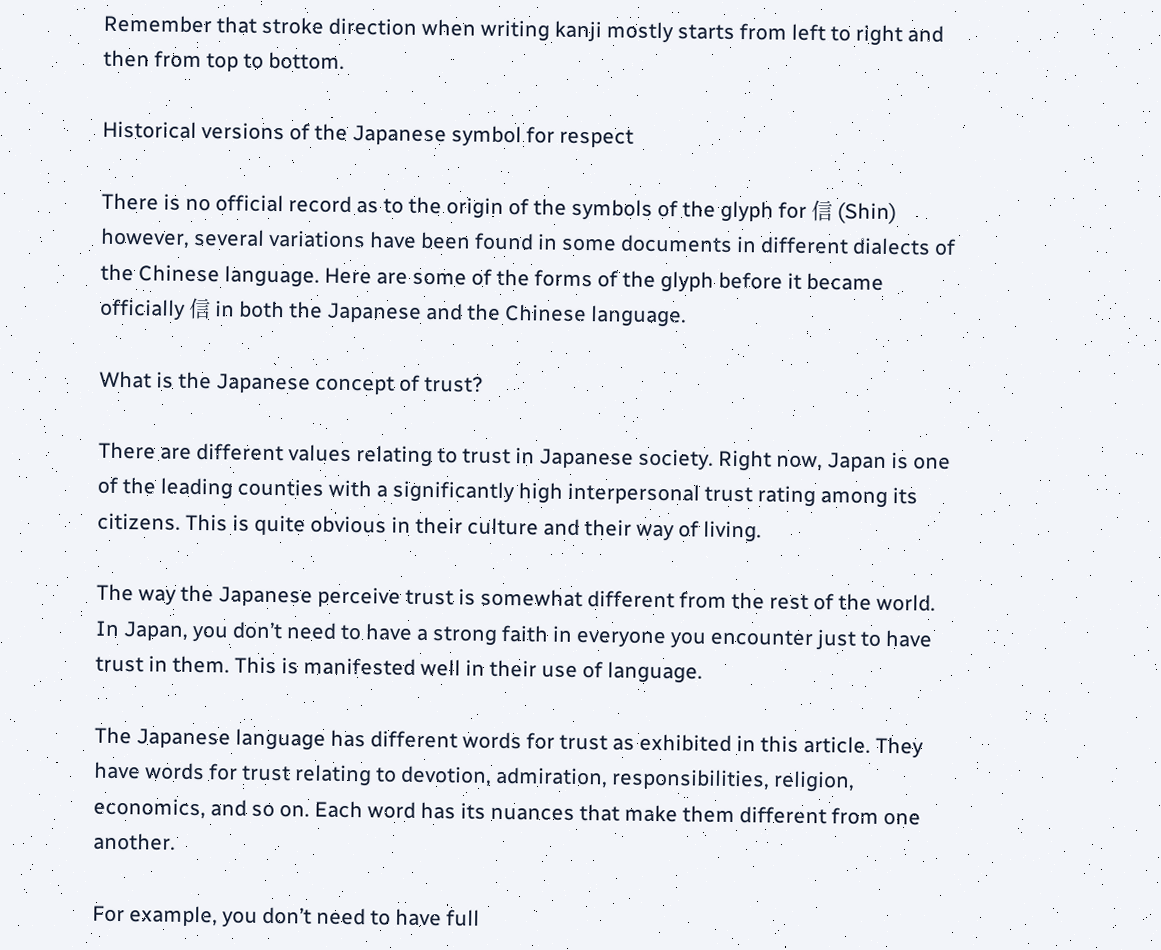Remember that stroke direction when writing kanji mostly starts from left to right and then from top to bottom.

Historical versions of the Japanese symbol for respect

There is no official record as to the origin of the symbols of the glyph for 信 (Shin) however, several variations have been found in some documents in different dialects of the Chinese language. Here are some of the forms of the glyph before it became officially 信 in both the Japanese and the Chinese language.

What is the Japanese concept of trust?

There are different values relating to trust in Japanese society. Right now, Japan is one of the leading counties with a significantly high interpersonal trust rating among its citizens. This is quite obvious in their culture and their way of living.

The way the Japanese perceive trust is somewhat different from the rest of the world. In Japan, you don’t need to have a strong faith in everyone you encounter just to have trust in them. This is manifested well in their use of language.

The Japanese language has different words for trust as exhibited in this article. They have words for trust relating to devotion, admiration, responsibilities, religion, economics, and so on. Each word has its nuances that make them different from one another.

For example, you don’t need to have full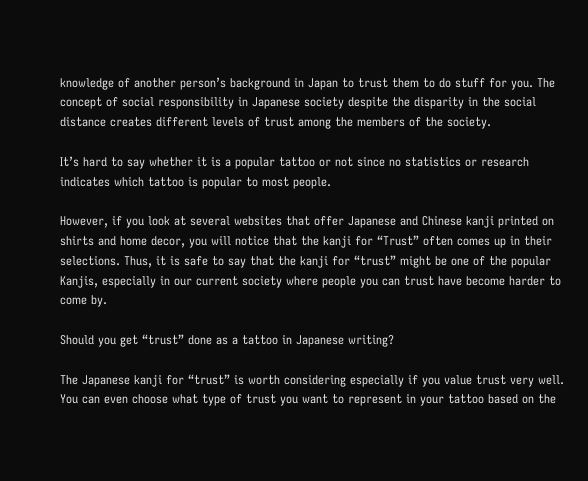knowledge of another person’s background in Japan to trust them to do stuff for you. The concept of social responsibility in Japanese society despite the disparity in the social distance creates different levels of trust among the members of the society.

It’s hard to say whether it is a popular tattoo or not since no statistics or research indicates which tattoo is popular to most people.

However, if you look at several websites that offer Japanese and Chinese kanji printed on shirts and home decor, you will notice that the kanji for “Trust” often comes up in their selections. Thus, it is safe to say that the kanji for “trust” might be one of the popular Kanjis, especially in our current society where people you can trust have become harder to come by.

Should you get “trust” done as a tattoo in Japanese writing?

The Japanese kanji for “trust” is worth considering especially if you value trust very well. You can even choose what type of trust you want to represent in your tattoo based on the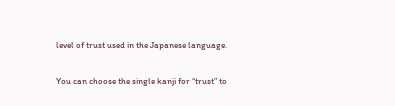level of trust used in the Japanese language.

You can choose the single kanji for “trust” to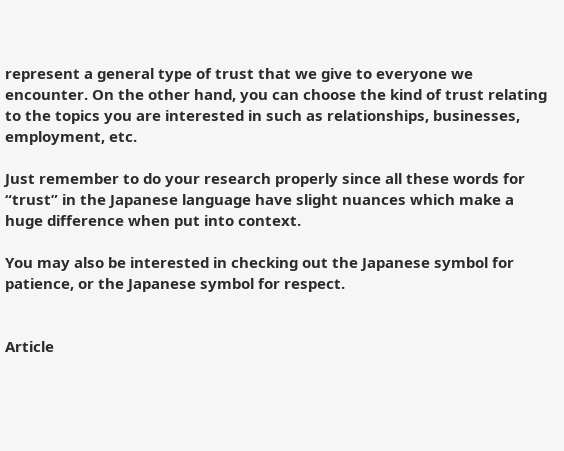represent a general type of trust that we give to everyone we encounter. On the other hand, you can choose the kind of trust relating to the topics you are interested in such as relationships, businesses, employment, etc.

Just remember to do your research properly since all these words for “trust” in the Japanese language have slight nuances which make a huge difference when put into context.

You may also be interested in checking out the Japanese symbol for patience, or the Japanese symbol for respect.


Article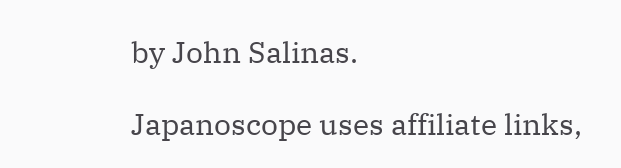by John Salinas.

Japanoscope uses affiliate links,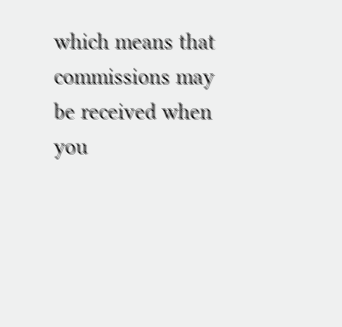which means that commissions may be received when you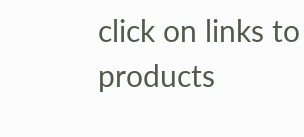click on links to products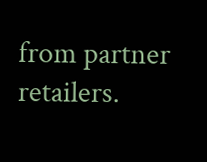from partner retailers.